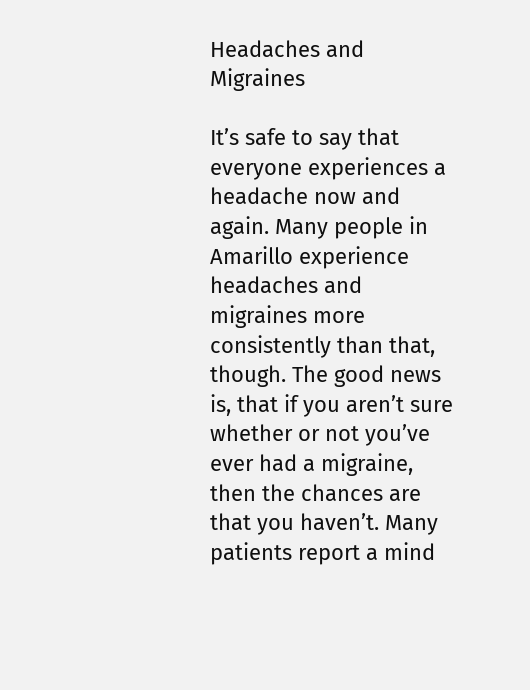Headaches and Migraines

It’s safe to say that everyone experiences a headache now and again. Many people in Amarillo experience headaches and migraines more consistently than that, though. The good news is, that if you aren’t sure whether or not you’ve ever had a migraine, then the chances are that you haven’t. Many patients report a mind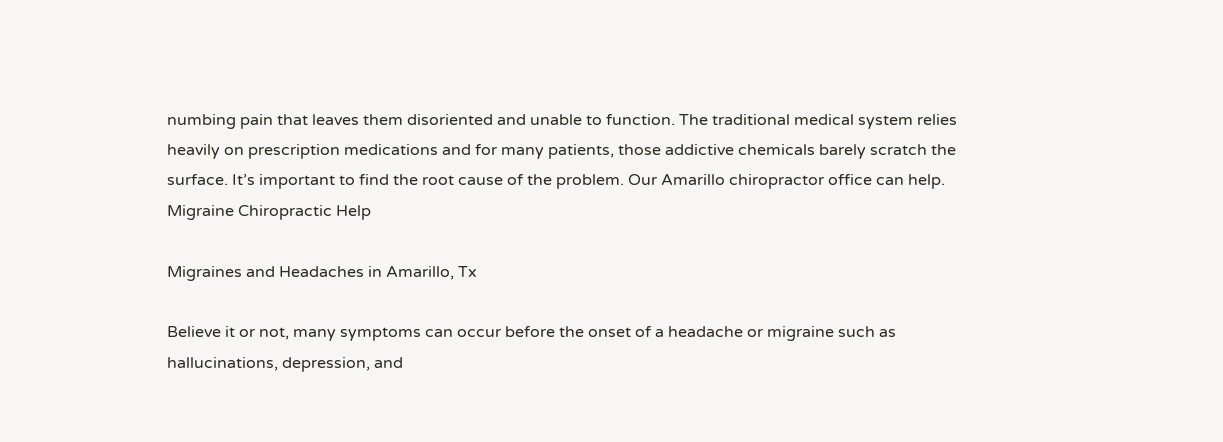numbing pain that leaves them disoriented and unable to function. The traditional medical system relies heavily on prescription medications and for many patients, those addictive chemicals barely scratch the surface. It’s important to find the root cause of the problem. Our Amarillo chiropractor office can help.
Migraine Chiropractic Help

Migraines and Headaches in Amarillo, Tx

Believe it or not, many symptoms can occur before the onset of a headache or migraine such as hallucinations, depression, and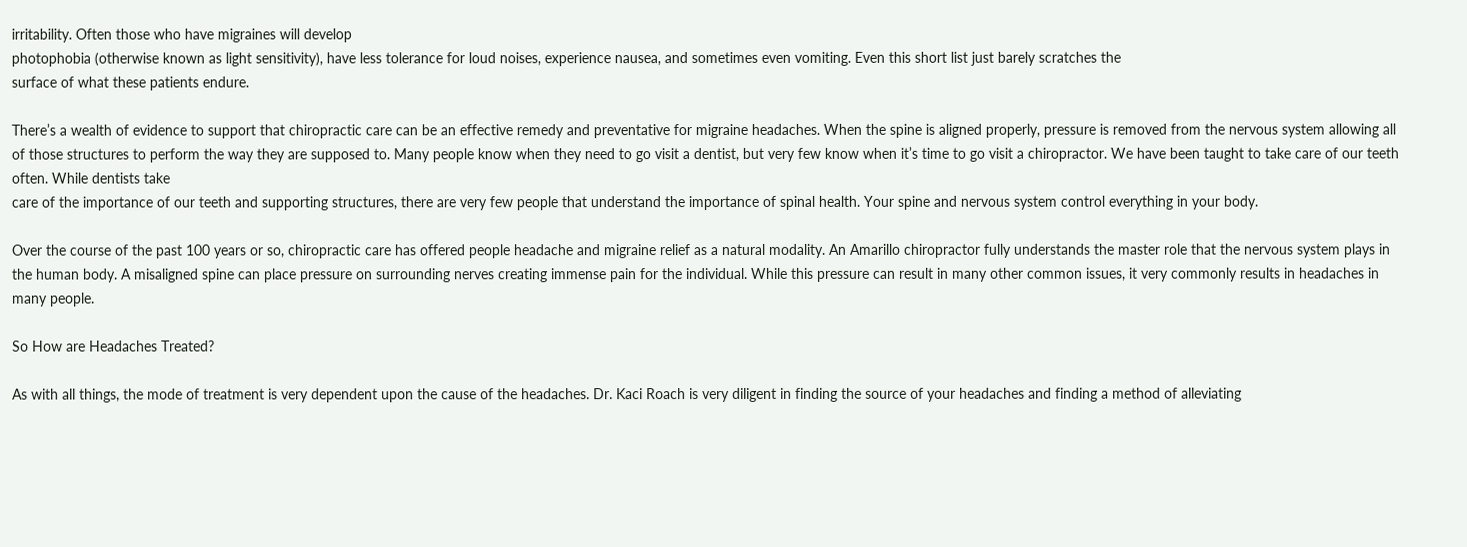irritability. Often those who have migraines will develop
photophobia (otherwise known as light sensitivity), have less tolerance for loud noises, experience nausea, and sometimes even vomiting. Even this short list just barely scratches the
surface of what these patients endure.

There’s a wealth of evidence to support that chiropractic care can be an effective remedy and preventative for migraine headaches. When the spine is aligned properly, pressure is removed from the nervous system allowing all of those structures to perform the way they are supposed to. Many people know when they need to go visit a dentist, but very few know when it’s time to go visit a chiropractor. We have been taught to take care of our teeth often. While dentists take
care of the importance of our teeth and supporting structures, there are very few people that understand the importance of spinal health. Your spine and nervous system control everything in your body.

Over the course of the past 100 years or so, chiropractic care has offered people headache and migraine relief as a natural modality. An Amarillo chiropractor fully understands the master role that the nervous system plays in the human body. A misaligned spine can place pressure on surrounding nerves creating immense pain for the individual. While this pressure can result in many other common issues, it very commonly results in headaches in many people.

So How are Headaches Treated?

As with all things, the mode of treatment is very dependent upon the cause of the headaches. Dr. Kaci Roach is very diligent in finding the source of your headaches and finding a method of alleviating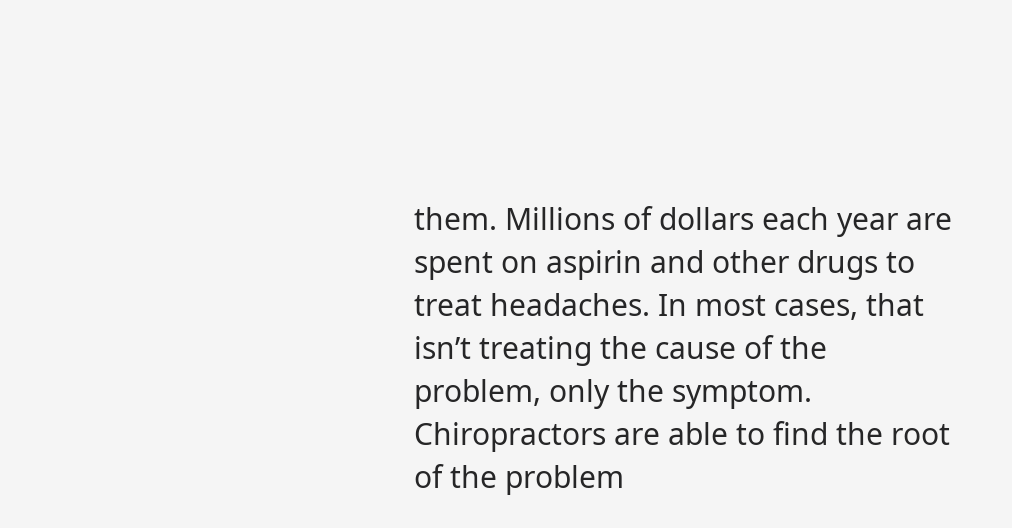them. Millions of dollars each year are spent on aspirin and other drugs to treat headaches. In most cases, that isn’t treating the cause of the problem, only the symptom. Chiropractors are able to find the root of the problem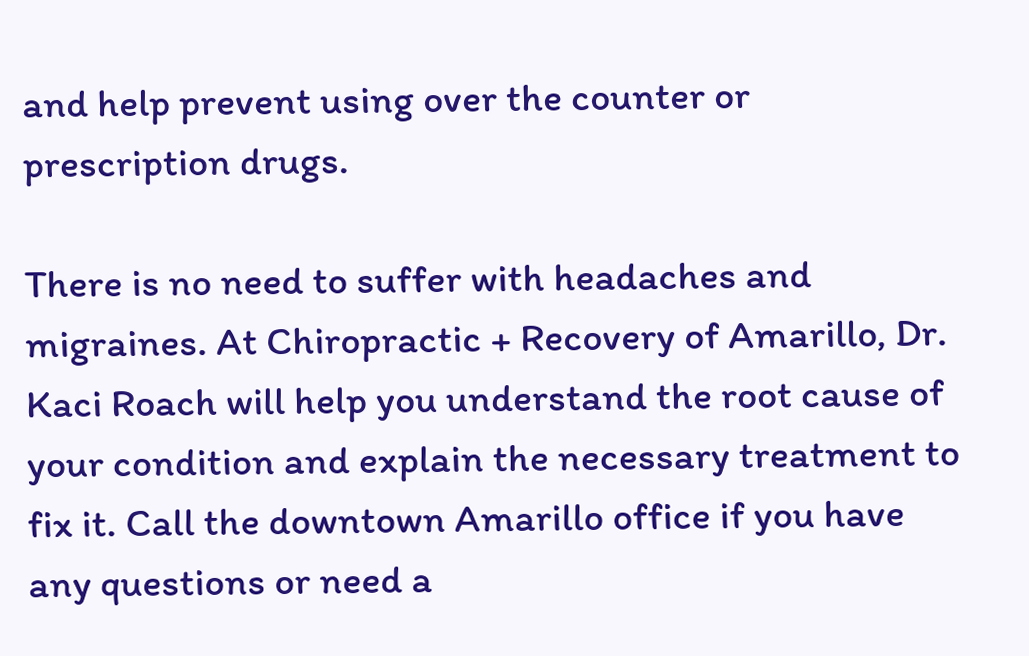and help prevent using over the counter or prescription drugs.

There is no need to suffer with headaches and migraines. At Chiropractic + Recovery of Amarillo, Dr. Kaci Roach will help you understand the root cause of your condition and explain the necessary treatment to fix it. Call the downtown Amarillo office if you have any questions or need a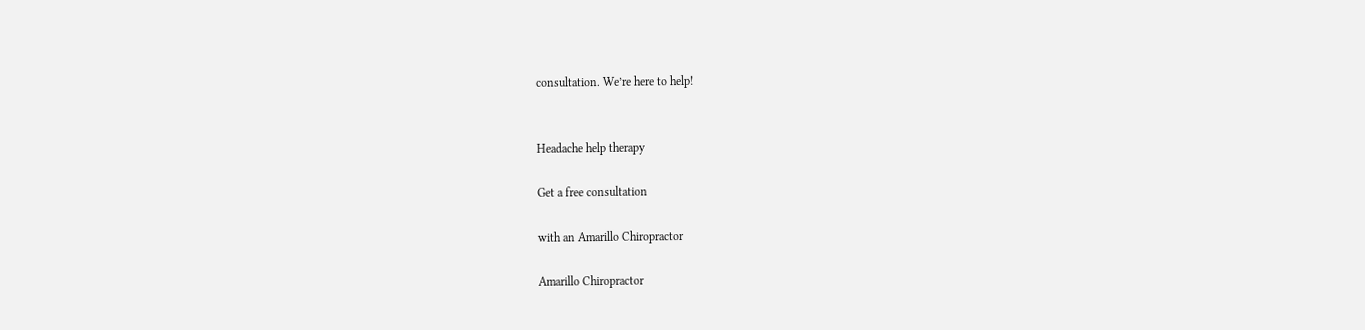consultation. We’re here to help!


Headache help therapy

Get a free consultation

with an Amarillo Chiropractor

Amarillo Chiropractor